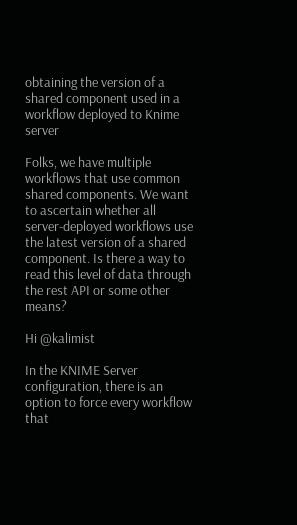obtaining the version of a shared component used in a workflow deployed to Knime server

Folks, we have multiple workflows that use common shared components. We want to ascertain whether all server-deployed workflows use the latest version of a shared component. Is there a way to read this level of data through the rest API or some other means?

Hi @kalimist

In the KNIME Server configuration, there is an option to force every workflow that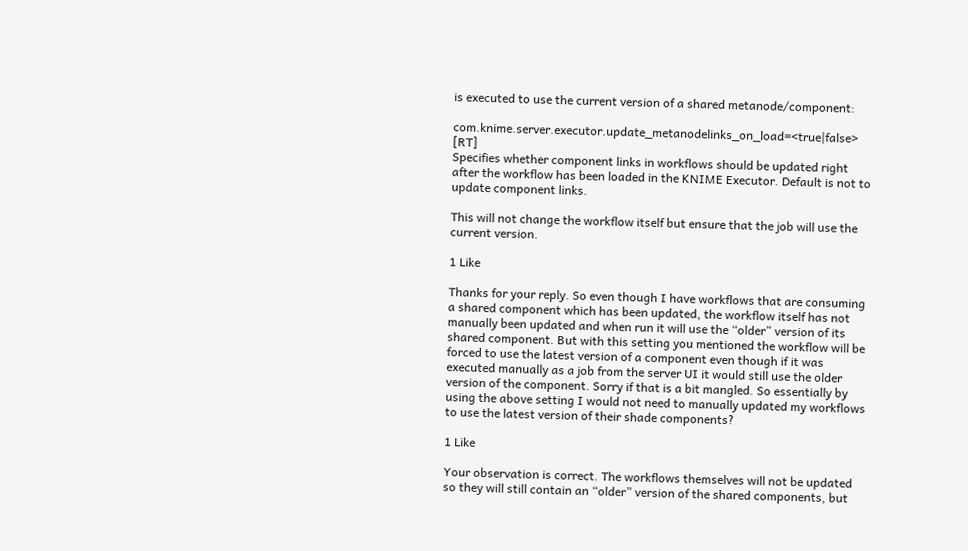is executed to use the current version of a shared metanode/component:

com.knime.server.executor.update_metanodelinks_on_load=<true|false> [RT]
Specifies whether component links in workflows should be updated right after the workflow has been loaded in the KNIME Executor. Default is not to update component links.

This will not change the workflow itself but ensure that the job will use the current version.

1 Like

Thanks for your reply. So even though I have workflows that are consuming a shared component which has been updated, the workflow itself has not manually been updated and when run it will use the “older” version of its shared component. But with this setting you mentioned the workflow will be forced to use the latest version of a component even though if it was executed manually as a job from the server UI it would still use the older version of the component. Sorry if that is a bit mangled. So essentially by using the above setting I would not need to manually updated my workflows to use the latest version of their shade components?

1 Like

Your observation is correct. The workflows themselves will not be updated so they will still contain an “older” version of the shared components, but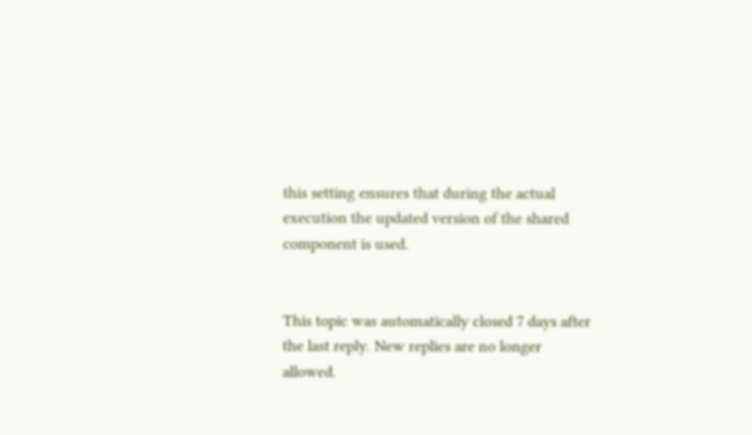this setting ensures that during the actual execution the updated version of the shared component is used.


This topic was automatically closed 7 days after the last reply. New replies are no longer allowed.